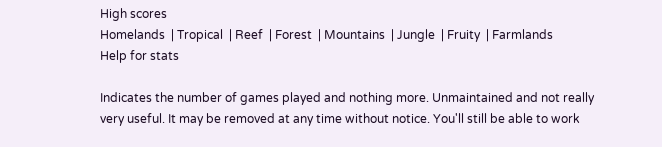High scores
Homelands  | Tropical  | Reef  | Forest  | Mountains  | Jungle  | Fruity  | Farmlands
Help for stats

Indicates the number of games played and nothing more. Unmaintained and not really very useful. It may be removed at any time without notice. You'll still be able to work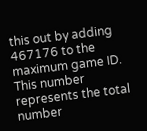this out by adding 467176 to the maximum game ID. This number represents the total number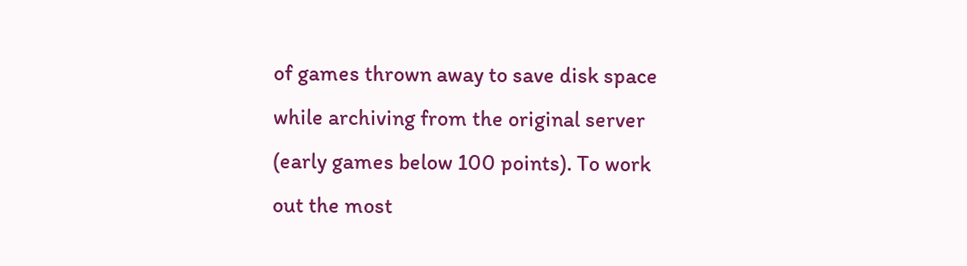of games thrown away to save disk space while archiving from the original server (early games below 100 points). To work out the most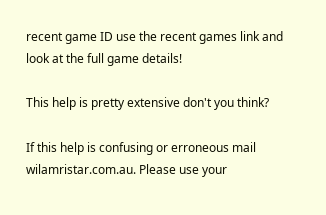recent game ID use the recent games link and look at the full game details!

This help is pretty extensive don't you think?

If this help is confusing or erroneous mail wilamristar.com.au. Please use your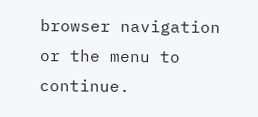browser navigation or the menu to continue.